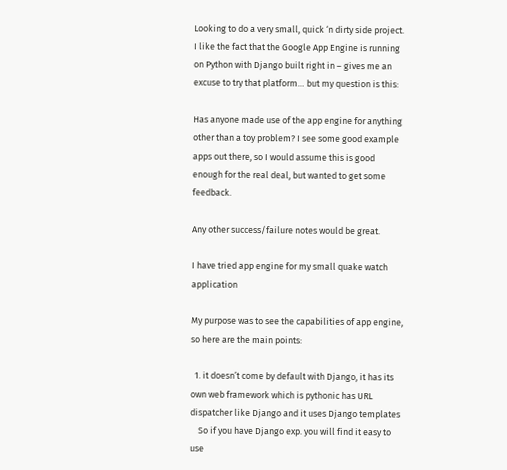Looking to do a very small, quick ‘n dirty side project. I like the fact that the Google App Engine is running on Python with Django built right in – gives me an excuse to try that platform… but my question is this:

Has anyone made use of the app engine for anything other than a toy problem? I see some good example apps out there, so I would assume this is good enough for the real deal, but wanted to get some feedback.

Any other success/failure notes would be great.

I have tried app engine for my small quake watch application

My purpose was to see the capabilities of app engine, so here are the main points:

  1. it doesn’t come by default with Django, it has its own web framework which is pythonic has URL dispatcher like Django and it uses Django templates
    So if you have Django exp. you will find it easy to use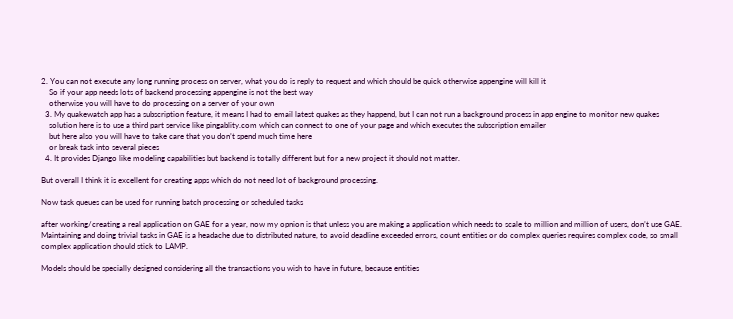2. You can not execute any long running process on server, what you do is reply to request and which should be quick otherwise appengine will kill it
    So if your app needs lots of backend processing appengine is not the best way
    otherwise you will have to do processing on a server of your own
  3. My quakewatch app has a subscription feature, it means I had to email latest quakes as they happend, but I can not run a background process in app engine to monitor new quakes
    solution here is to use a third part service like pingablity.com which can connect to one of your page and which executes the subscription emailer
    but here also you will have to take care that you don’t spend much time here
    or break task into several pieces
  4. It provides Django like modeling capabilities but backend is totally different but for a new project it should not matter.

But overall I think it is excellent for creating apps which do not need lot of background processing.

Now task queues can be used for running batch processing or scheduled tasks

after working/creating a real application on GAE for a year, now my opnion is that unless you are making a application which needs to scale to million and million of users, don’t use GAE. Maintaining and doing trivial tasks in GAE is a headache due to distributed nature, to avoid deadline exceeded errors, count entities or do complex queries requires complex code, so small complex application should stick to LAMP.

Models should be specially designed considering all the transactions you wish to have in future, because entities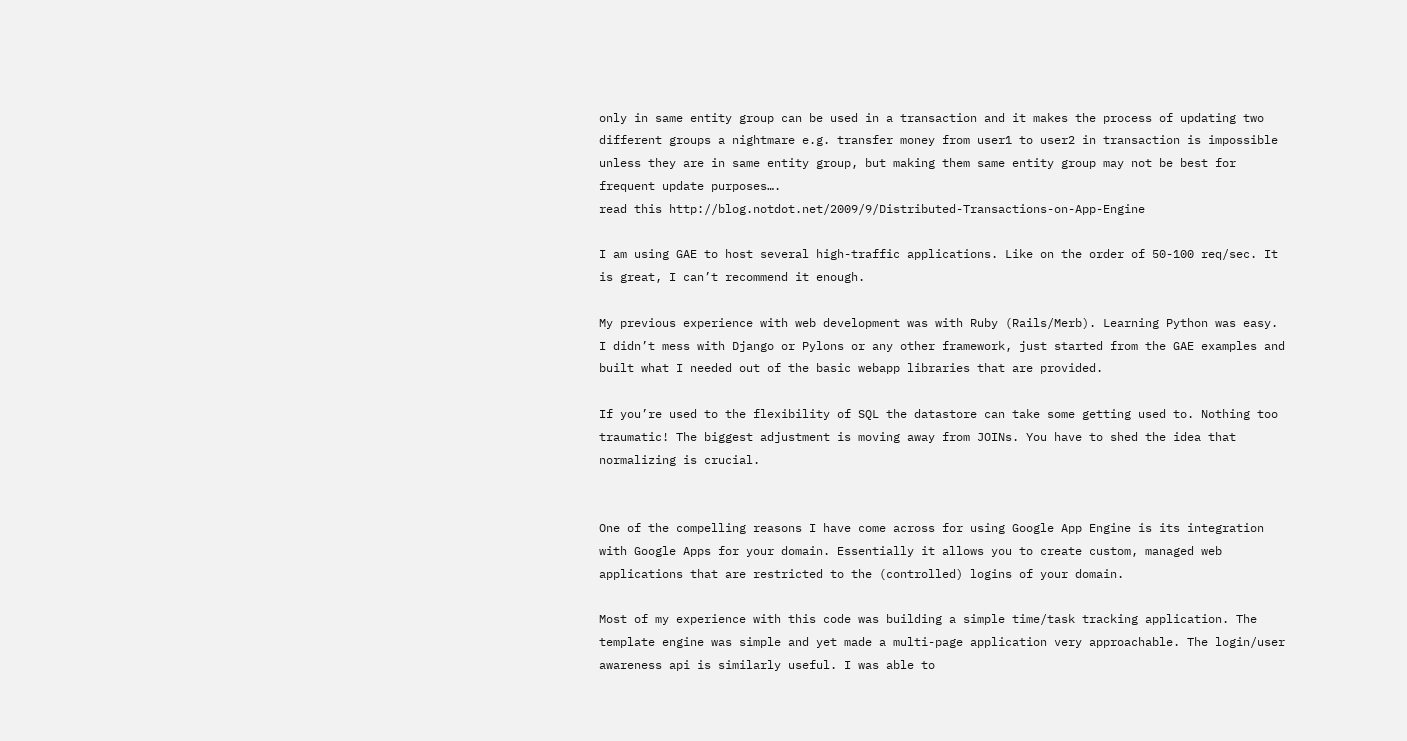only in same entity group can be used in a transaction and it makes the process of updating two different groups a nightmare e.g. transfer money from user1 to user2 in transaction is impossible unless they are in same entity group, but making them same entity group may not be best for frequent update purposes….
read this http://blog.notdot.net/2009/9/Distributed-Transactions-on-App-Engine

I am using GAE to host several high-traffic applications. Like on the order of 50-100 req/sec. It is great, I can’t recommend it enough.

My previous experience with web development was with Ruby (Rails/Merb). Learning Python was easy. I didn’t mess with Django or Pylons or any other framework, just started from the GAE examples and built what I needed out of the basic webapp libraries that are provided.

If you’re used to the flexibility of SQL the datastore can take some getting used to. Nothing too traumatic! The biggest adjustment is moving away from JOINs. You have to shed the idea that normalizing is crucial.


One of the compelling reasons I have come across for using Google App Engine is its integration with Google Apps for your domain. Essentially it allows you to create custom, managed web applications that are restricted to the (controlled) logins of your domain.

Most of my experience with this code was building a simple time/task tracking application. The template engine was simple and yet made a multi-page application very approachable. The login/user awareness api is similarly useful. I was able to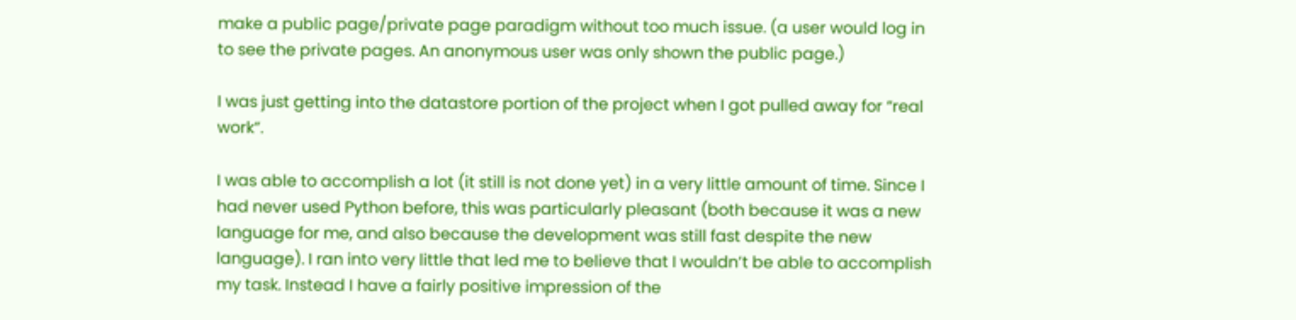make a public page/private page paradigm without too much issue. (a user would log in to see the private pages. An anonymous user was only shown the public page.)

I was just getting into the datastore portion of the project when I got pulled away for “real work”.

I was able to accomplish a lot (it still is not done yet) in a very little amount of time. Since I had never used Python before, this was particularly pleasant (both because it was a new language for me, and also because the development was still fast despite the new language). I ran into very little that led me to believe that I wouldn’t be able to accomplish my task. Instead I have a fairly positive impression of the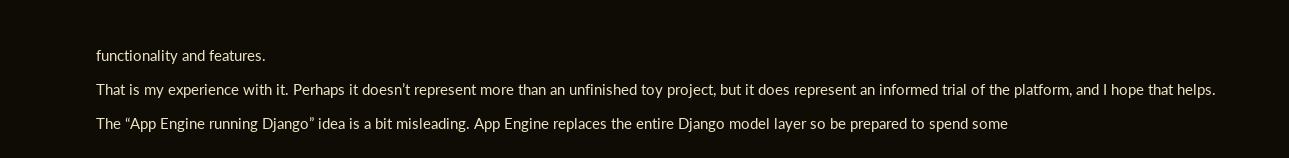functionality and features.

That is my experience with it. Perhaps it doesn’t represent more than an unfinished toy project, but it does represent an informed trial of the platform, and I hope that helps.

The “App Engine running Django” idea is a bit misleading. App Engine replaces the entire Django model layer so be prepared to spend some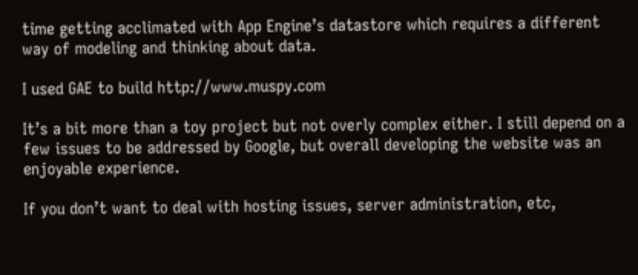time getting acclimated with App Engine’s datastore which requires a different way of modeling and thinking about data.

I used GAE to build http://www.muspy.com

It’s a bit more than a toy project but not overly complex either. I still depend on a few issues to be addressed by Google, but overall developing the website was an enjoyable experience.

If you don’t want to deal with hosting issues, server administration, etc,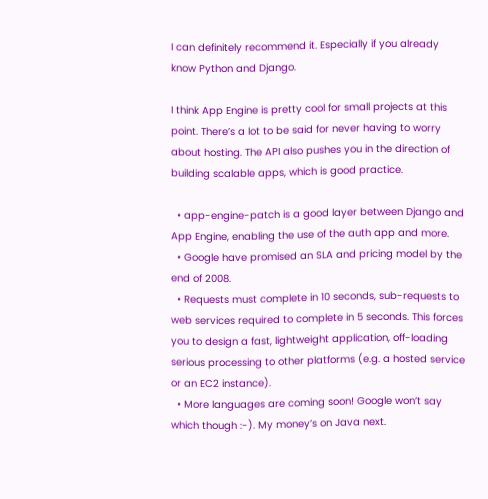I can definitely recommend it. Especially if you already know Python and Django.

I think App Engine is pretty cool for small projects at this point. There’s a lot to be said for never having to worry about hosting. The API also pushes you in the direction of building scalable apps, which is good practice.

  • app-engine-patch is a good layer between Django and App Engine, enabling the use of the auth app and more.
  • Google have promised an SLA and pricing model by the end of 2008.
  • Requests must complete in 10 seconds, sub-requests to web services required to complete in 5 seconds. This forces you to design a fast, lightweight application, off-loading serious processing to other platforms (e.g. a hosted service or an EC2 instance).
  • More languages are coming soon! Google won’t say which though :-). My money’s on Java next.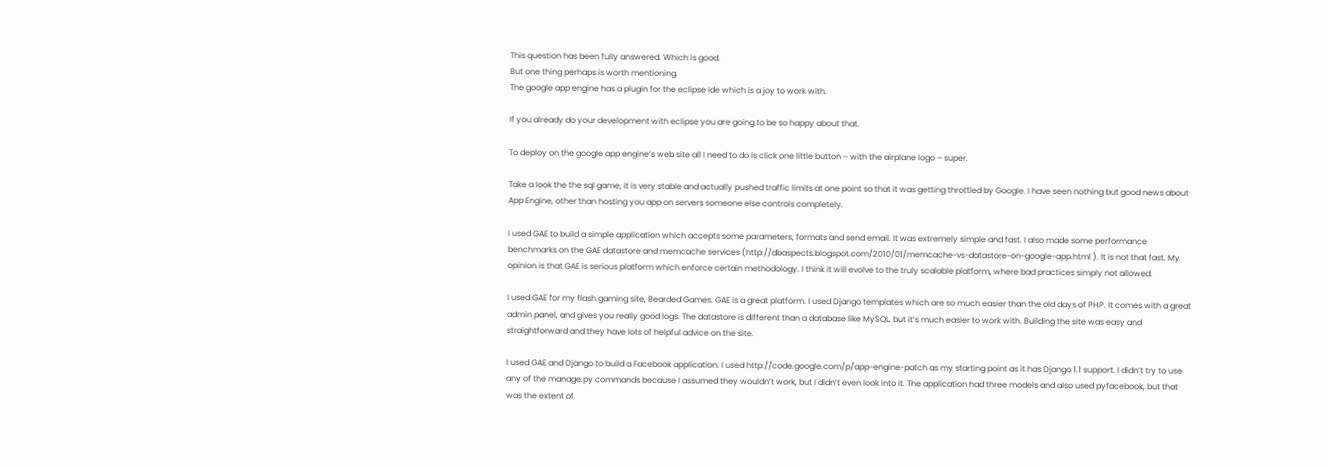This question has been fully answered. Which is good.
But one thing perhaps is worth mentioning.
The google app engine has a plugin for the eclipse ide which is a joy to work with.

If you already do your development with eclipse you are going to be so happy about that.

To deploy on the google app engine’s web site all I need to do is click one little button – with the airplane logo – super.

Take a look the the sql game, it is very stable and actually pushed traffic limits at one point so that it was getting throttled by Google. I have seen nothing but good news about App Engine, other than hosting you app on servers someone else controls completely.

I used GAE to build a simple application which accepts some parameters, formats and send email. It was extremely simple and fast. I also made some performance benchmarks on the GAE datastore and memcache services (http://dbaspects.blogspot.com/2010/01/memcache-vs-datastore-on-google-app.html ). It is not that fast. My opinion is that GAE is serious platform which enforce certain methodology. I think it will evolve to the truly scalable platform, where bad practices simply not allowed.

I used GAE for my flash gaming site, Bearded Games. GAE is a great platform. I used Django templates which are so much easier than the old days of PHP. It comes with a great admin panel, and gives you really good logs. The datastore is different than a database like MySQL, but it’s much easier to work with. Building the site was easy and straightforward and they have lots of helpful advice on the site.

I used GAE and Django to build a Facebook application. I used http://code.google.com/p/app-engine-patch as my starting point as it has Django 1.1 support. I didn’t try to use any of the manage.py commands because I assumed they wouldn’t work, but I didn’t even look into it. The application had three models and also used pyfacebook, but that was the extent of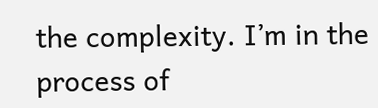the complexity. I’m in the process of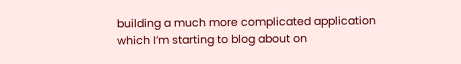building a much more complicated application which I’m starting to blog about on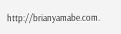http://brianyamabe.com.